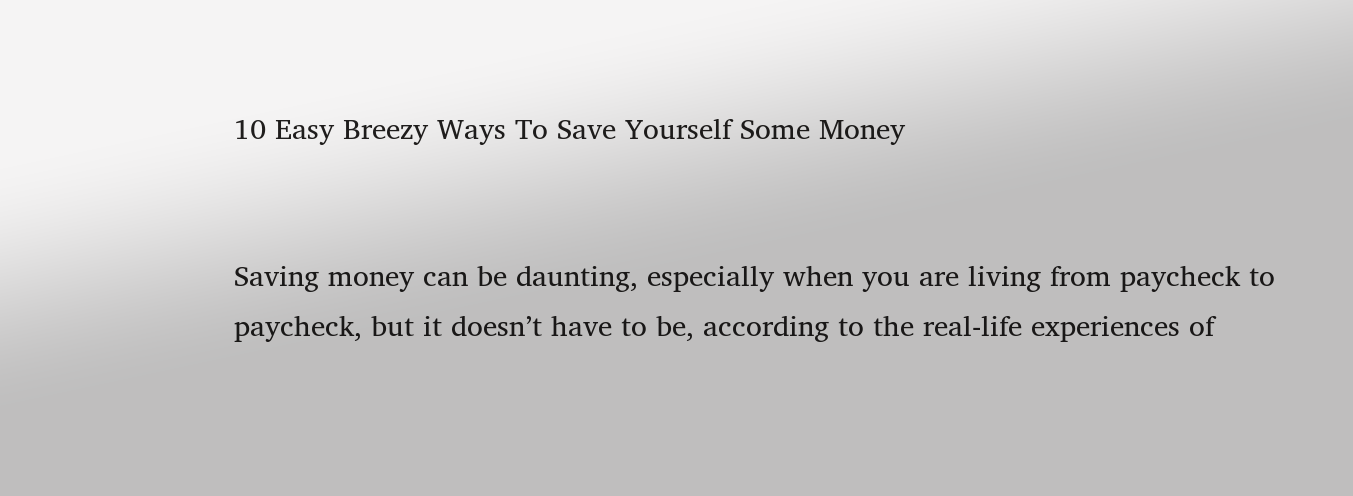10 Easy Breezy Ways To Save Yourself Some Money


Saving money can be daunting, especially when you are living from paycheck to paycheck, but it doesn’t have to be, according to the real-life experiences of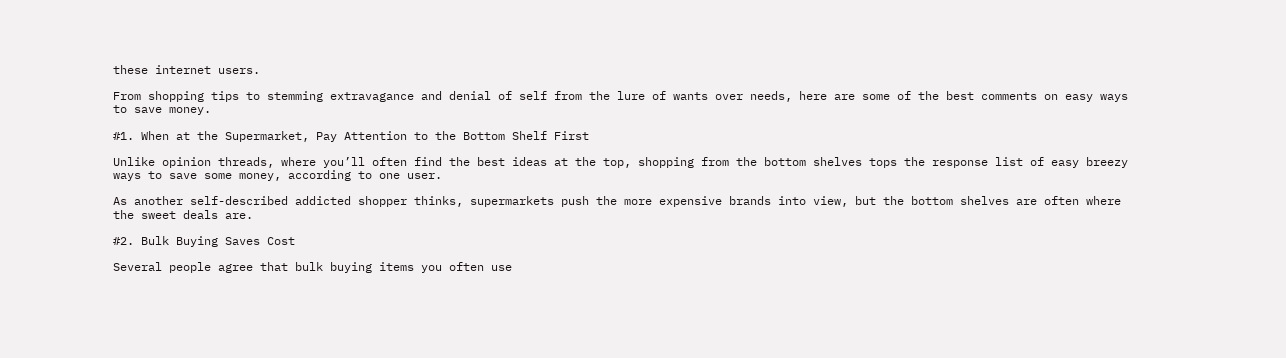these internet users.

From shopping tips to stemming extravagance and denial of self from the lure of wants over needs, here are some of the best comments on easy ways to save money.

#1. When at the Supermarket, Pay Attention to the Bottom Shelf First

Unlike opinion threads, where you’ll often find the best ideas at the top, shopping from the bottom shelves tops the response list of easy breezy ways to save some money, according to one user.

As another self-described addicted shopper thinks, supermarkets push the more expensive brands into view, but the bottom shelves are often where the sweet deals are.

#2. Bulk Buying Saves Cost

Several people agree that bulk buying items you often use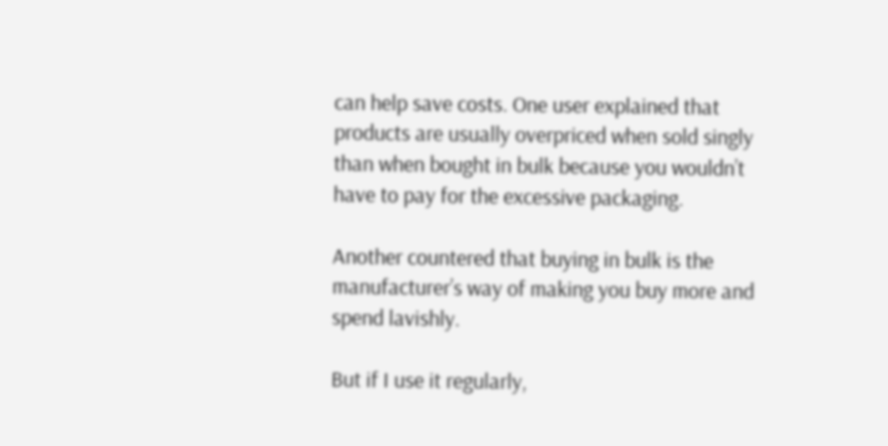can help save costs. One user explained that products are usually overpriced when sold singly than when bought in bulk because you wouldn’t have to pay for the excessive packaging.

Another countered that buying in bulk is the manufacturer’s way of making you buy more and spend lavishly.

But if I use it regularly,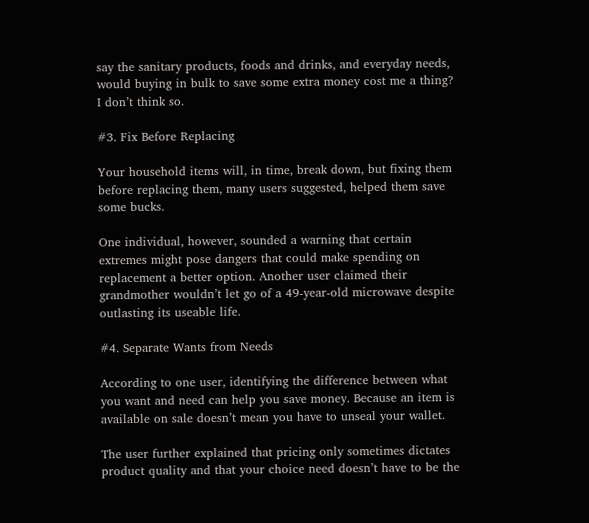say the sanitary products, foods and drinks, and everyday needs, would buying in bulk to save some extra money cost me a thing? I don’t think so.

#3. Fix Before Replacing

Your household items will, in time, break down, but fixing them before replacing them, many users suggested, helped them save some bucks.

One individual, however, sounded a warning that certain extremes might pose dangers that could make spending on replacement a better option. Another user claimed their grandmother wouldn’t let go of a 49-year-old microwave despite outlasting its useable life.

#4. Separate Wants from Needs

According to one user, identifying the difference between what you want and need can help you save money. Because an item is available on sale doesn’t mean you have to unseal your wallet.

The user further explained that pricing only sometimes dictates product quality and that your choice need doesn’t have to be the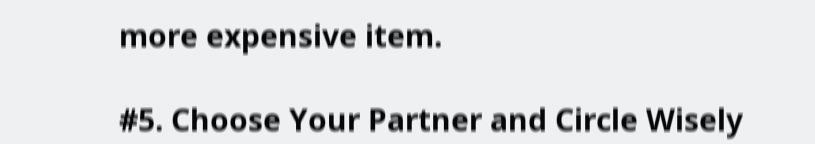more expensive item.

#5. Choose Your Partner and Circle Wisely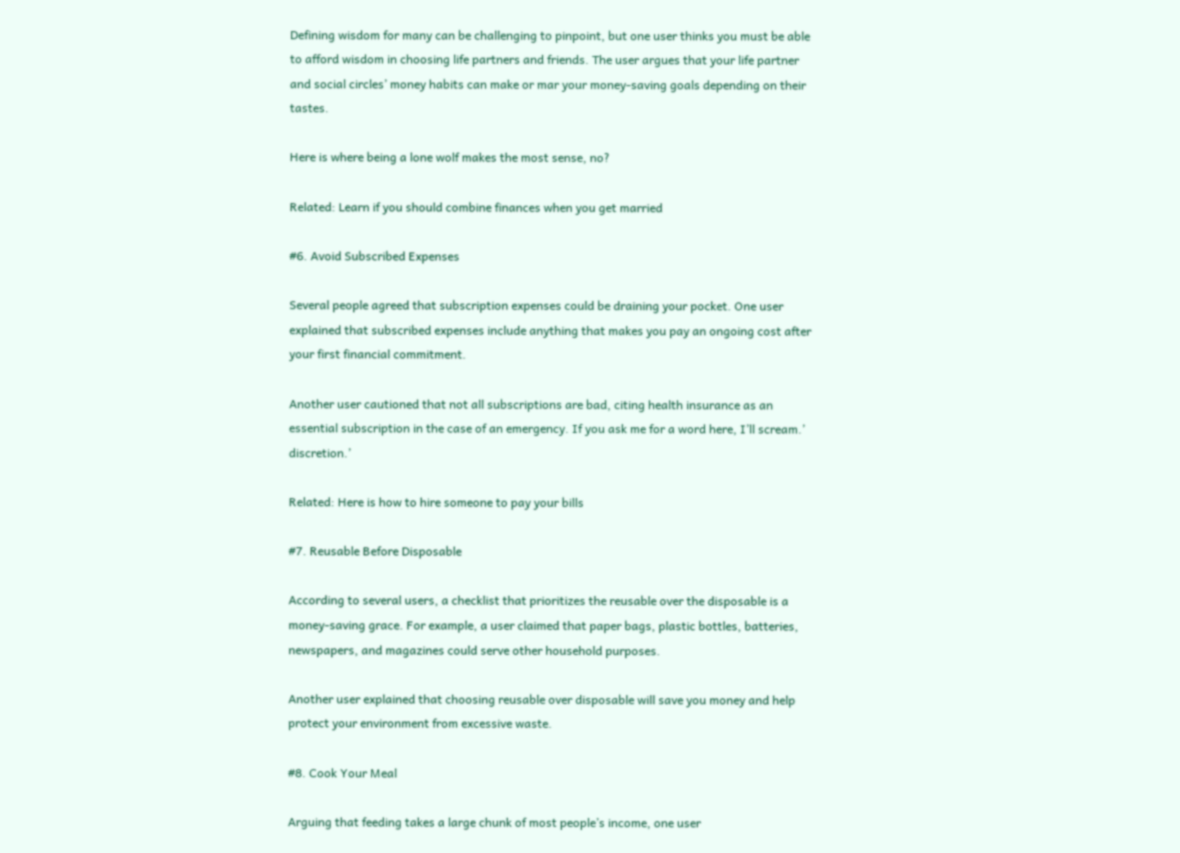Defining wisdom for many can be challenging to pinpoint, but one user thinks you must be able to afford wisdom in choosing life partners and friends. The user argues that your life partner and social circles’ money habits can make or mar your money-saving goals depending on their tastes.

Here is where being a lone wolf makes the most sense, no?

Related: Learn if you should combine finances when you get married

#6. Avoid Subscribed Expenses

Several people agreed that subscription expenses could be draining your pocket. One user explained that subscribed expenses include anything that makes you pay an ongoing cost after your first financial commitment.

Another user cautioned that not all subscriptions are bad, citing health insurance as an essential subscription in the case of an emergency. If you ask me for a word here, I’ll scream.’ discretion.’

Related: Here is how to hire someone to pay your bills

#7. Reusable Before Disposable

According to several users, a checklist that prioritizes the reusable over the disposable is a money-saving grace. For example, a user claimed that paper bags, plastic bottles, batteries, newspapers, and magazines could serve other household purposes.

Another user explained that choosing reusable over disposable will save you money and help protect your environment from excessive waste.

#8. Cook Your Meal

Arguing that feeding takes a large chunk of most people’s income, one user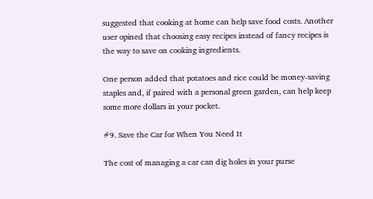suggested that cooking at home can help save food costs. Another user opined that choosing easy recipes instead of fancy recipes is the way to save on cooking ingredients.

One person added that potatoes and rice could be money-saving staples and, if paired with a personal green garden, can help keep some more dollars in your pocket.

#9. Save the Car for When You Need It

The cost of managing a car can dig holes in your purse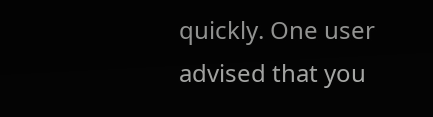quickly. One user advised that you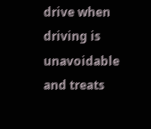drive when driving is unavoidable and treats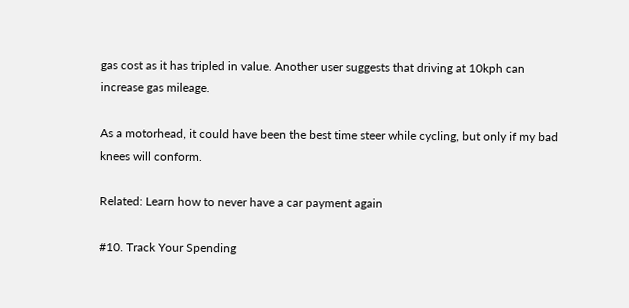gas cost as it has tripled in value. Another user suggests that driving at 10kph can increase gas mileage.

As a motorhead, it could have been the best time steer while cycling, but only if my bad knees will conform.

Related: Learn how to never have a car payment again

#10. Track Your Spending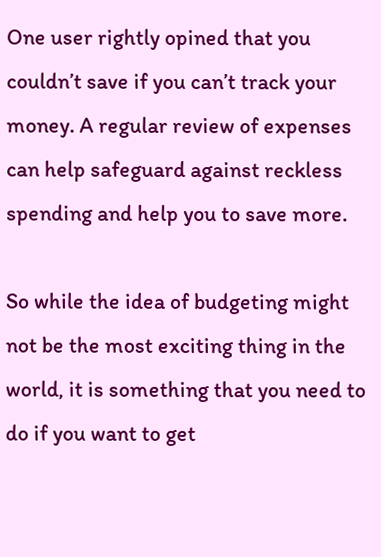One user rightly opined that you couldn’t save if you can’t track your money. A regular review of expenses can help safeguard against reckless spending and help you to save more.

So while the idea of budgeting might not be the most exciting thing in the world, it is something that you need to do if you want to get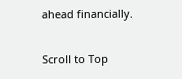ahead financially.

Scroll to Top